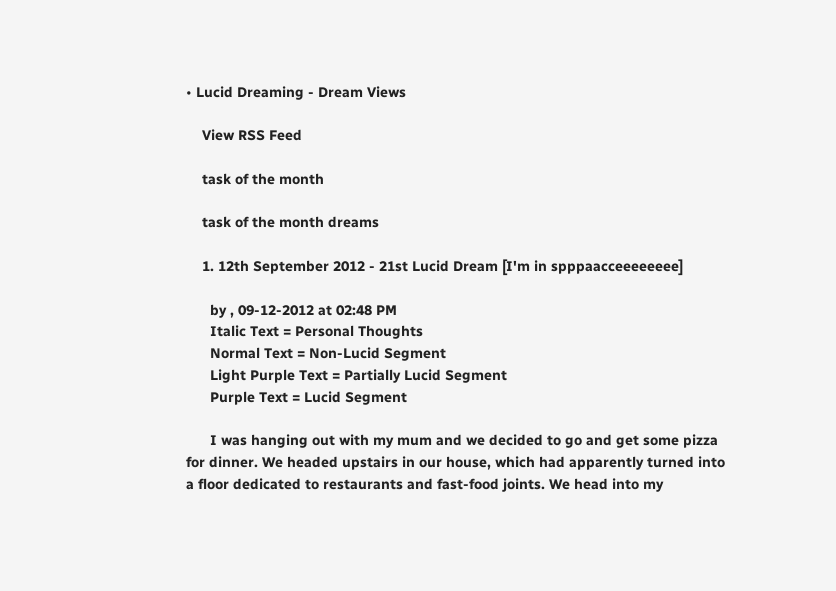• Lucid Dreaming - Dream Views

    View RSS Feed

    task of the month

    task of the month dreams

    1. 12th September 2012 - 21st Lucid Dream [I'm in spppaacceeeeeeee]

      by , 09-12-2012 at 02:48 PM
      Italic Text = Personal Thoughts
      Normal Text = Non-Lucid Segment
      Light Purple Text = Partially Lucid Segment
      Purple Text = Lucid Segment

      I was hanging out with my mum and we decided to go and get some pizza for dinner. We headed upstairs in our house, which had apparently turned into a floor dedicated to restaurants and fast-food joints. We head into my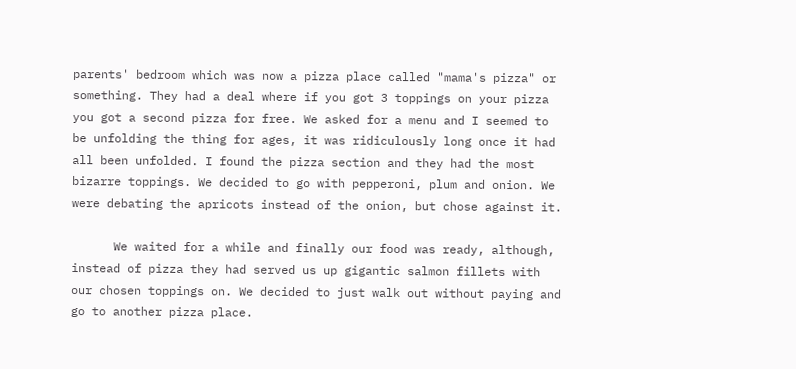parents' bedroom which was now a pizza place called "mama's pizza" or something. They had a deal where if you got 3 toppings on your pizza you got a second pizza for free. We asked for a menu and I seemed to be unfolding the thing for ages, it was ridiculously long once it had all been unfolded. I found the pizza section and they had the most bizarre toppings. We decided to go with pepperoni, plum and onion. We were debating the apricots instead of the onion, but chose against it.

      We waited for a while and finally our food was ready, although, instead of pizza they had served us up gigantic salmon fillets with our chosen toppings on. We decided to just walk out without paying and go to another pizza place.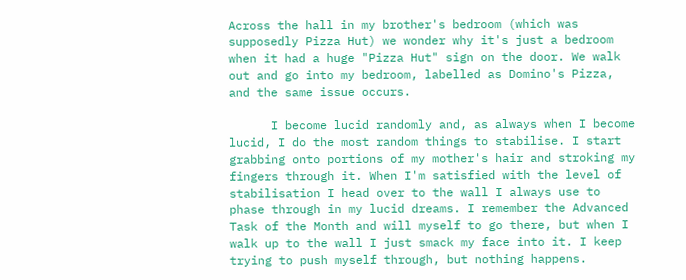Across the hall in my brother's bedroom (which was supposedly Pizza Hut) we wonder why it's just a bedroom when it had a huge "Pizza Hut" sign on the door. We walk out and go into my bedroom, labelled as Domino's Pizza, and the same issue occurs.

      I become lucid randomly and, as always when I become lucid, I do the most random things to stabilise. I start grabbing onto portions of my mother's hair and stroking my fingers through it. When I'm satisfied with the level of stabilisation I head over to the wall I always use to phase through in my lucid dreams. I remember the Advanced Task of the Month and will myself to go there, but when I walk up to the wall I just smack my face into it. I keep trying to push myself through, but nothing happens.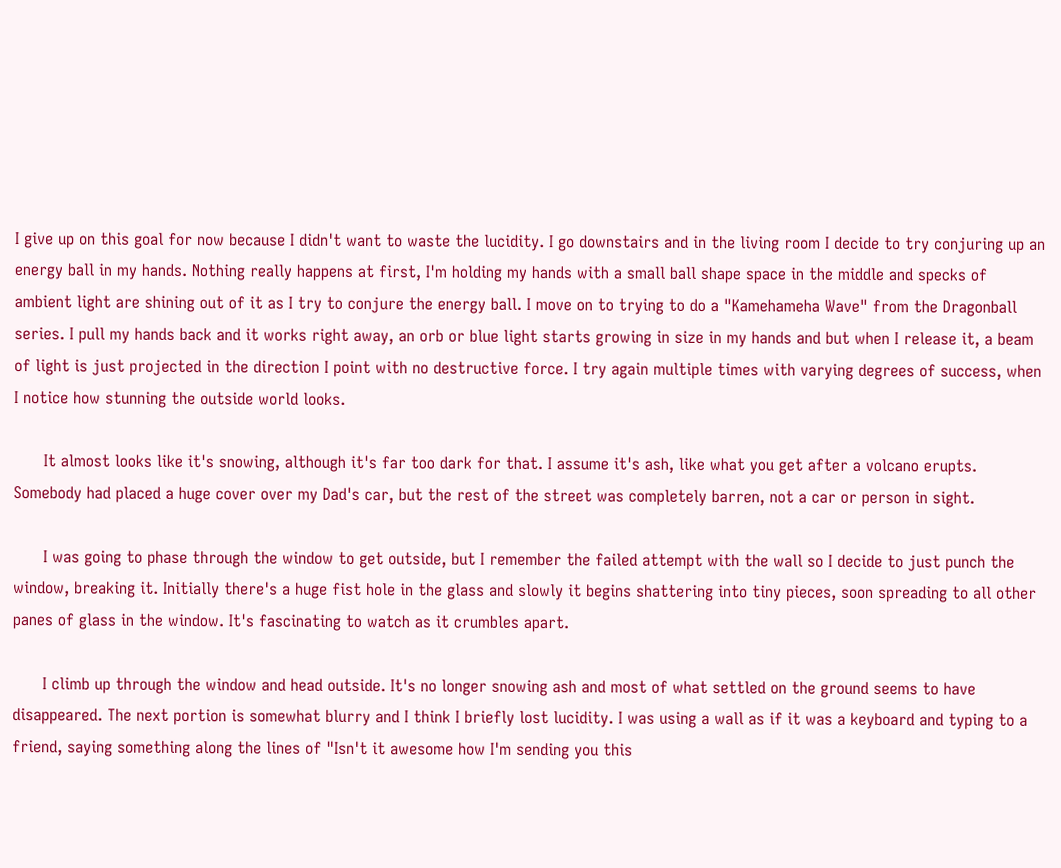I give up on this goal for now because I didn't want to waste the lucidity. I go downstairs and in the living room I decide to try conjuring up an energy ball in my hands. Nothing really happens at first, I'm holding my hands with a small ball shape space in the middle and specks of ambient light are shining out of it as I try to conjure the energy ball. I move on to trying to do a "Kamehameha Wave" from the Dragonball series. I pull my hands back and it works right away, an orb or blue light starts growing in size in my hands and but when I release it, a beam of light is just projected in the direction I point with no destructive force. I try again multiple times with varying degrees of success, when I notice how stunning the outside world looks.

      It almost looks like it's snowing, although it's far too dark for that. I assume it's ash, like what you get after a volcano erupts. Somebody had placed a huge cover over my Dad's car, but the rest of the street was completely barren, not a car or person in sight.

      I was going to phase through the window to get outside, but I remember the failed attempt with the wall so I decide to just punch the window, breaking it. Initially there's a huge fist hole in the glass and slowly it begins shattering into tiny pieces, soon spreading to all other panes of glass in the window. It's fascinating to watch as it crumbles apart.

      I climb up through the window and head outside. It's no longer snowing ash and most of what settled on the ground seems to have disappeared. The next portion is somewhat blurry and I think I briefly lost lucidity. I was using a wall as if it was a keyboard and typing to a friend, saying something along the lines of "Isn't it awesome how I'm sending you this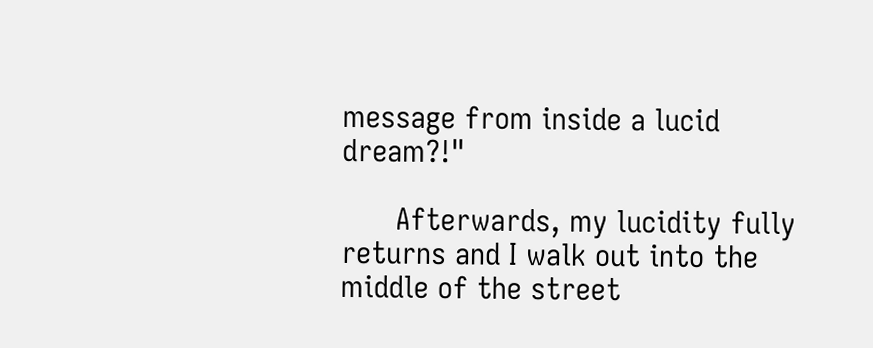message from inside a lucid dream?!"

      Afterwards, my lucidity fully returns and I walk out into the middle of the street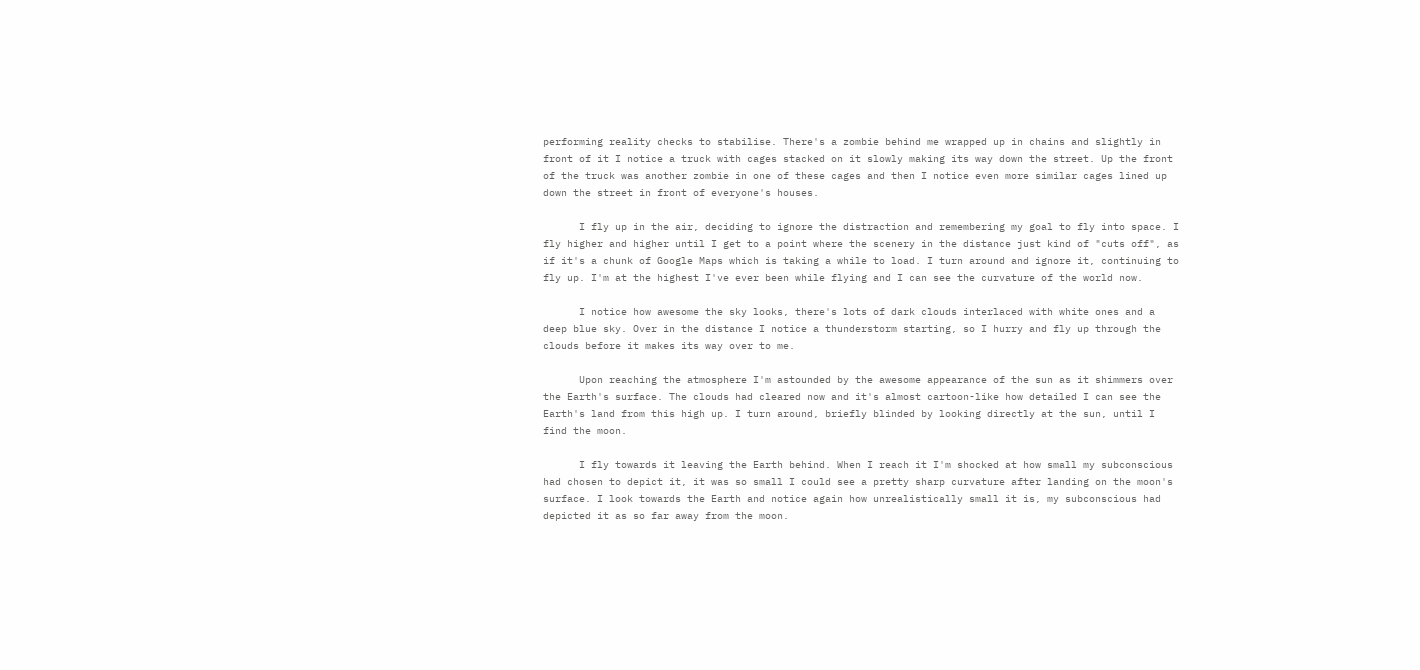performing reality checks to stabilise. There's a zombie behind me wrapped up in chains and slightly in front of it I notice a truck with cages stacked on it slowly making its way down the street. Up the front of the truck was another zombie in one of these cages and then I notice even more similar cages lined up down the street in front of everyone's houses.

      I fly up in the air, deciding to ignore the distraction and remembering my goal to fly into space. I fly higher and higher until I get to a point where the scenery in the distance just kind of "cuts off", as if it's a chunk of Google Maps which is taking a while to load. I turn around and ignore it, continuing to fly up. I'm at the highest I've ever been while flying and I can see the curvature of the world now.

      I notice how awesome the sky looks, there's lots of dark clouds interlaced with white ones and a deep blue sky. Over in the distance I notice a thunderstorm starting, so I hurry and fly up through the clouds before it makes its way over to me.

      Upon reaching the atmosphere I'm astounded by the awesome appearance of the sun as it shimmers over the Earth's surface. The clouds had cleared now and it's almost cartoon-like how detailed I can see the Earth's land from this high up. I turn around, briefly blinded by looking directly at the sun, until I find the moon.

      I fly towards it leaving the Earth behind. When I reach it I'm shocked at how small my subconscious had chosen to depict it, it was so small I could see a pretty sharp curvature after landing on the moon's surface. I look towards the Earth and notice again how unrealistically small it is, my subconscious had depicted it as so far away from the moon.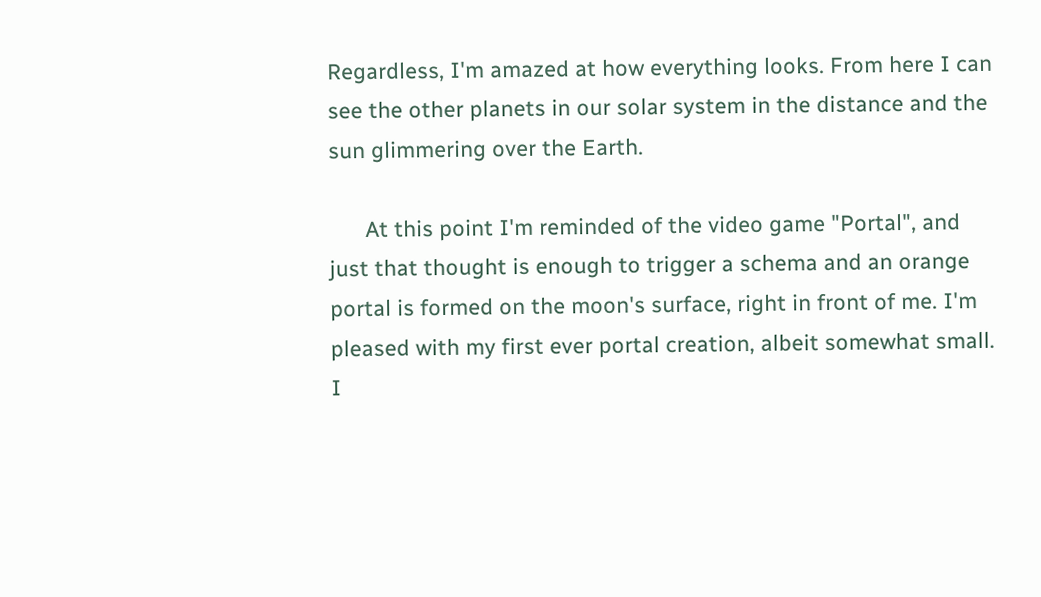Regardless, I'm amazed at how everything looks. From here I can see the other planets in our solar system in the distance and the sun glimmering over the Earth.

      At this point I'm reminded of the video game "Portal", and just that thought is enough to trigger a schema and an orange portal is formed on the moon's surface, right in front of me. I'm pleased with my first ever portal creation, albeit somewhat small. I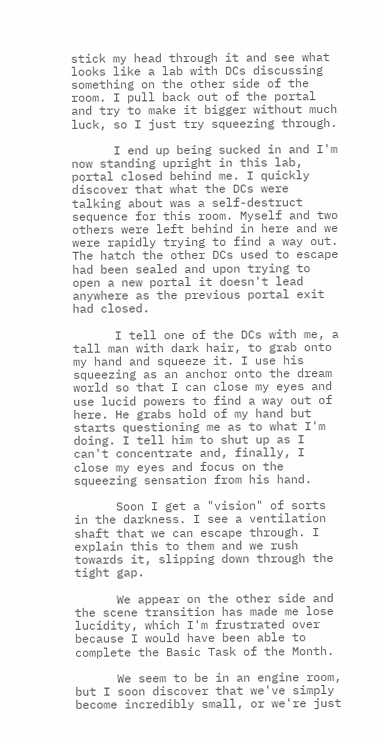stick my head through it and see what looks like a lab with DCs discussing something on the other side of the room. I pull back out of the portal and try to make it bigger without much luck, so I just try squeezing through.

      I end up being sucked in and I'm now standing upright in this lab, portal closed behind me. I quickly discover that what the DCs were talking about was a self-destruct sequence for this room. Myself and two others were left behind in here and we were rapidly trying to find a way out. The hatch the other DCs used to escape had been sealed and upon trying to open a new portal it doesn't lead anywhere as the previous portal exit had closed.

      I tell one of the DCs with me, a tall man with dark hair, to grab onto my hand and squeeze it. I use his squeezing as an anchor onto the dream world so that I can close my eyes and use lucid powers to find a way out of here. He grabs hold of my hand but starts questioning me as to what I'm doing. I tell him to shut up as I can't concentrate and, finally, I close my eyes and focus on the squeezing sensation from his hand.

      Soon I get a "vision" of sorts in the darkness. I see a ventilation shaft that we can escape through. I explain this to them and we rush towards it, slipping down through the tight gap.

      We appear on the other side and the scene transition has made me lose lucidity, which I'm frustrated over because I would have been able to complete the Basic Task of the Month.

      We seem to be in an engine room, but I soon discover that we've simply become incredibly small, or we're just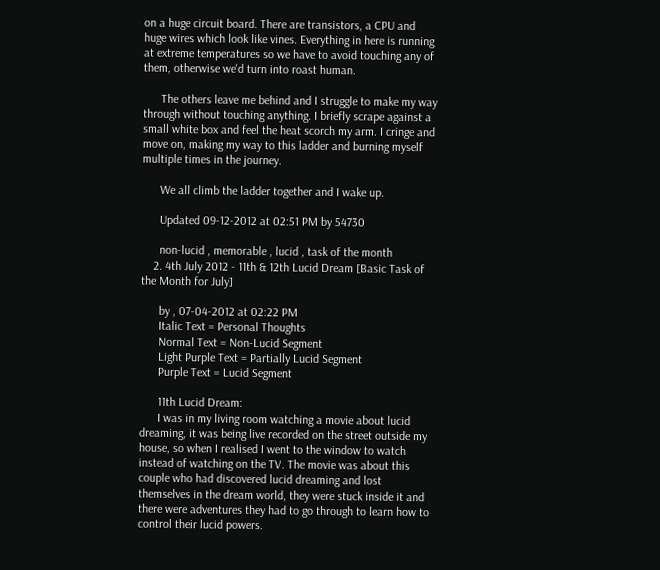on a huge circuit board. There are transistors, a CPU and huge wires which look like vines. Everything in here is running at extreme temperatures so we have to avoid touching any of them, otherwise we'd turn into roast human.

      The others leave me behind and I struggle to make my way through without touching anything. I briefly scrape against a small white box and feel the heat scorch my arm. I cringe and move on, making my way to this ladder and burning myself multiple times in the journey.

      We all climb the ladder together and I wake up.

      Updated 09-12-2012 at 02:51 PM by 54730

      non-lucid , memorable , lucid , task of the month
    2. 4th July 2012 - 11th & 12th Lucid Dream [Basic Task of the Month for July]

      by , 07-04-2012 at 02:22 PM
      Italic Text = Personal Thoughts
      Normal Text = Non-Lucid Segment
      Light Purple Text = Partially Lucid Segment
      Purple Text = Lucid Segment

      11th Lucid Dream:
      I was in my living room watching a movie about lucid dreaming, it was being live recorded on the street outside my house, so when I realised I went to the window to watch instead of watching on the TV. The movie was about this couple who had discovered lucid dreaming and lost themselves in the dream world, they were stuck inside it and there were adventures they had to go through to learn how to control their lucid powers.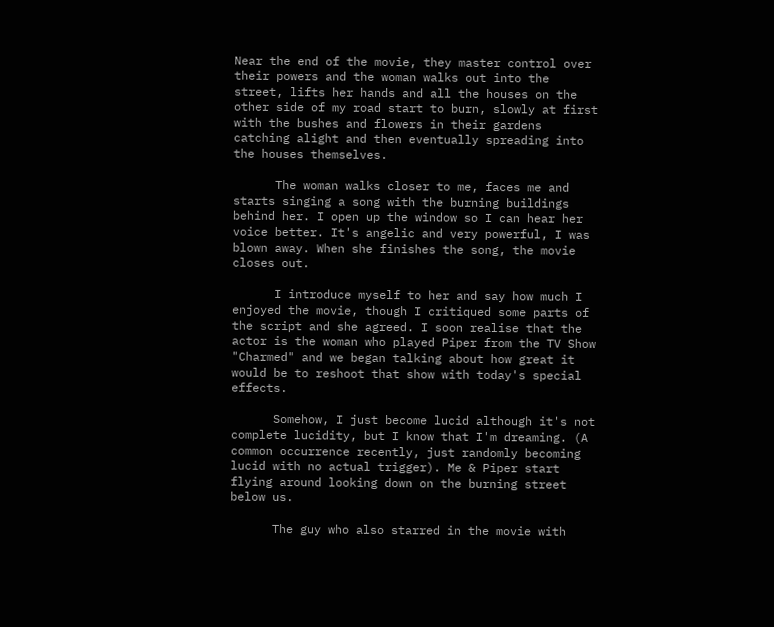Near the end of the movie, they master control over their powers and the woman walks out into the street, lifts her hands and all the houses on the other side of my road start to burn, slowly at first with the bushes and flowers in their gardens catching alight and then eventually spreading into the houses themselves.

      The woman walks closer to me, faces me and starts singing a song with the burning buildings behind her. I open up the window so I can hear her voice better. It's angelic and very powerful, I was blown away. When she finishes the song, the movie closes out.

      I introduce myself to her and say how much I enjoyed the movie, though I critiqued some parts of the script and she agreed. I soon realise that the actor is the woman who played Piper from the TV Show "Charmed" and we began talking about how great it would be to reshoot that show with today's special effects.

      Somehow, I just become lucid although it's not complete lucidity, but I know that I'm dreaming. (A common occurrence recently, just randomly becoming lucid with no actual trigger). Me & Piper start flying around looking down on the burning street below us.

      The guy who also starred in the movie with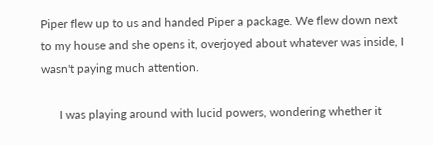Piper flew up to us and handed Piper a package. We flew down next to my house and she opens it, overjoyed about whatever was inside, I wasn't paying much attention.

      I was playing around with lucid powers, wondering whether it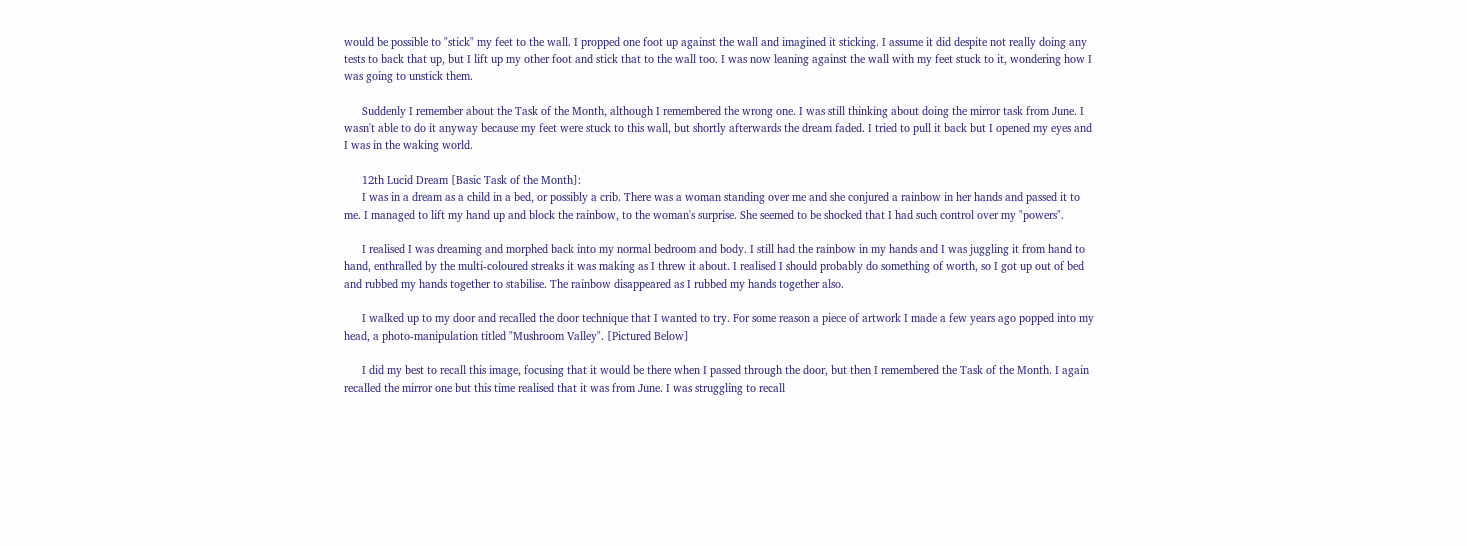would be possible to "stick" my feet to the wall. I propped one foot up against the wall and imagined it sticking. I assume it did despite not really doing any tests to back that up, but I lift up my other foot and stick that to the wall too. I was now leaning against the wall with my feet stuck to it, wondering how I was going to unstick them.

      Suddenly I remember about the Task of the Month, although I remembered the wrong one. I was still thinking about doing the mirror task from June. I wasn't able to do it anyway because my feet were stuck to this wall, but shortly afterwards the dream faded. I tried to pull it back but I opened my eyes and I was in the waking world.

      12th Lucid Dream [Basic Task of the Month]:
      I was in a dream as a child in a bed, or possibly a crib. There was a woman standing over me and she conjured a rainbow in her hands and passed it to me. I managed to lift my hand up and block the rainbow, to the woman's surprise. She seemed to be shocked that I had such control over my "powers".

      I realised I was dreaming and morphed back into my normal bedroom and body. I still had the rainbow in my hands and I was juggling it from hand to hand, enthralled by the multi-coloured streaks it was making as I threw it about. I realised I should probably do something of worth, so I got up out of bed and rubbed my hands together to stabilise. The rainbow disappeared as I rubbed my hands together also.

      I walked up to my door and recalled the door technique that I wanted to try. For some reason a piece of artwork I made a few years ago popped into my head, a photo-manipulation titled "Mushroom Valley". [Pictured Below]

      I did my best to recall this image, focusing that it would be there when I passed through the door, but then I remembered the Task of the Month. I again recalled the mirror one but this time realised that it was from June. I was struggling to recall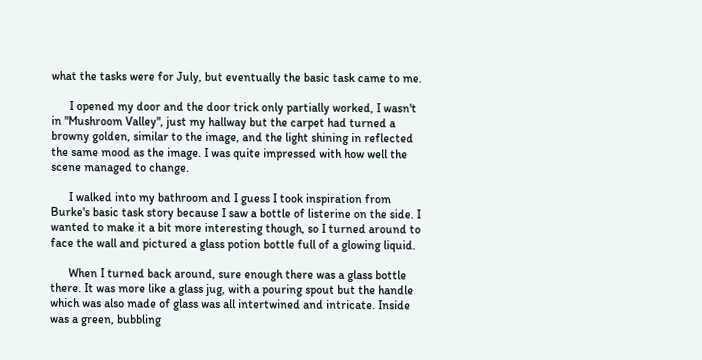what the tasks were for July, but eventually the basic task came to me.

      I opened my door and the door trick only partially worked, I wasn't in "Mushroom Valley", just my hallway but the carpet had turned a browny golden, similar to the image, and the light shining in reflected the same mood as the image. I was quite impressed with how well the scene managed to change.

      I walked into my bathroom and I guess I took inspiration from Burke's basic task story because I saw a bottle of listerine on the side. I wanted to make it a bit more interesting though, so I turned around to face the wall and pictured a glass potion bottle full of a glowing liquid.

      When I turned back around, sure enough there was a glass bottle there. It was more like a glass jug, with a pouring spout but the handle which was also made of glass was all intertwined and intricate. Inside was a green, bubbling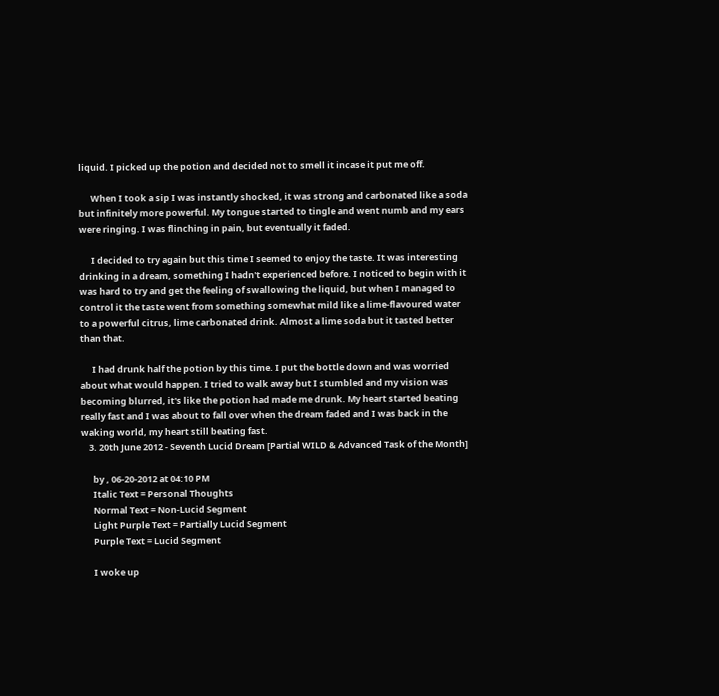liquid. I picked up the potion and decided not to smell it incase it put me off.

      When I took a sip I was instantly shocked, it was strong and carbonated like a soda but infinitely more powerful. My tongue started to tingle and went numb and my ears were ringing. I was flinching in pain, but eventually it faded.

      I decided to try again but this time I seemed to enjoy the taste. It was interesting drinking in a dream, something I hadn't experienced before. I noticed to begin with it was hard to try and get the feeling of swallowing the liquid, but when I managed to control it the taste went from something somewhat mild like a lime-flavoured water to a powerful citrus, lime carbonated drink. Almost a lime soda but it tasted better than that.

      I had drunk half the potion by this time. I put the bottle down and was worried about what would happen. I tried to walk away but I stumbled and my vision was becoming blurred, it's like the potion had made me drunk. My heart started beating really fast and I was about to fall over when the dream faded and I was back in the waking world, my heart still beating fast.
    3. 20th June 2012 - Seventh Lucid Dream [Partial WILD & Advanced Task of the Month]

      by , 06-20-2012 at 04:10 PM
      Italic Text = Personal Thoughts
      Normal Text = Non-Lucid Segment
      Light Purple Text = Partially Lucid Segment
      Purple Text = Lucid Segment

      I woke up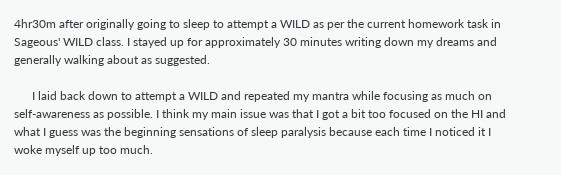4hr30m after originally going to sleep to attempt a WILD as per the current homework task in Sageous' WILD class. I stayed up for approximately 30 minutes writing down my dreams and generally walking about as suggested.

      I laid back down to attempt a WILD and repeated my mantra while focusing as much on self-awareness as possible. I think my main issue was that I got a bit too focused on the HI and what I guess was the beginning sensations of sleep paralysis because each time I noticed it I woke myself up too much.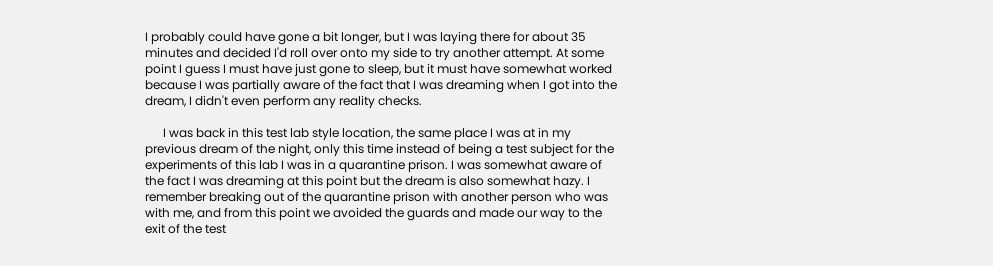I probably could have gone a bit longer, but I was laying there for about 35 minutes and decided I'd roll over onto my side to try another attempt. At some point I guess I must have just gone to sleep, but it must have somewhat worked because I was partially aware of the fact that I was dreaming when I got into the dream, I didn't even perform any reality checks.

      I was back in this test lab style location, the same place I was at in my previous dream of the night, only this time instead of being a test subject for the experiments of this lab I was in a quarantine prison. I was somewhat aware of the fact I was dreaming at this point but the dream is also somewhat hazy. I remember breaking out of the quarantine prison with another person who was with me, and from this point we avoided the guards and made our way to the exit of the test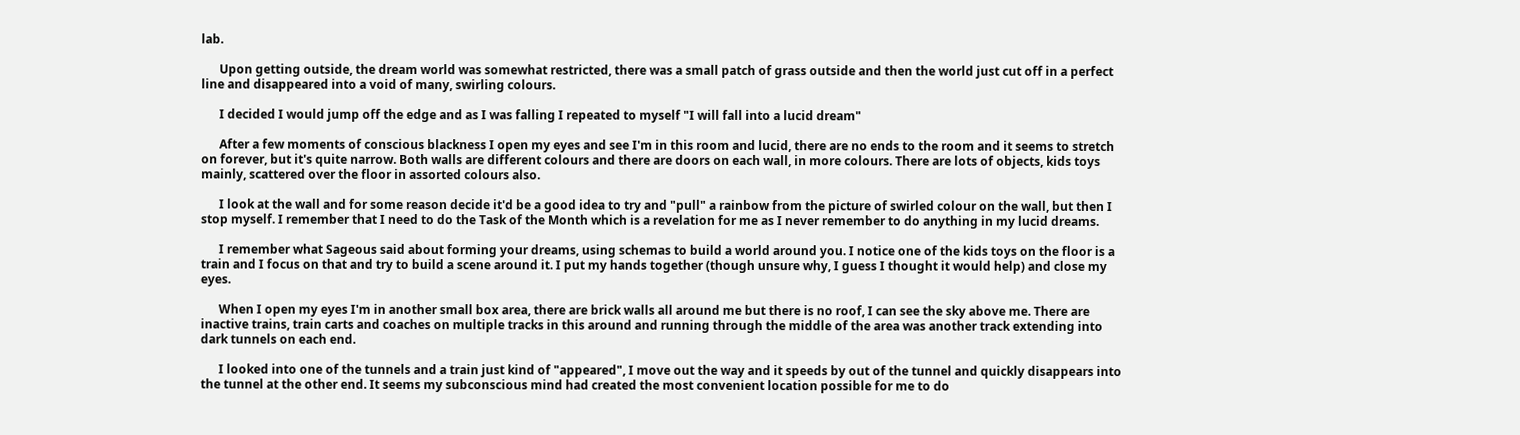lab.

      Upon getting outside, the dream world was somewhat restricted, there was a small patch of grass outside and then the world just cut off in a perfect line and disappeared into a void of many, swirling colours.

      I decided I would jump off the edge and as I was falling I repeated to myself "I will fall into a lucid dream"

      After a few moments of conscious blackness I open my eyes and see I'm in this room and lucid, there are no ends to the room and it seems to stretch on forever, but it's quite narrow. Both walls are different colours and there are doors on each wall, in more colours. There are lots of objects, kids toys mainly, scattered over the floor in assorted colours also.

      I look at the wall and for some reason decide it'd be a good idea to try and "pull" a rainbow from the picture of swirled colour on the wall, but then I stop myself. I remember that I need to do the Task of the Month which is a revelation for me as I never remember to do anything in my lucid dreams.

      I remember what Sageous said about forming your dreams, using schemas to build a world around you. I notice one of the kids toys on the floor is a train and I focus on that and try to build a scene around it. I put my hands together (though unsure why, I guess I thought it would help) and close my eyes.

      When I open my eyes I'm in another small box area, there are brick walls all around me but there is no roof, I can see the sky above me. There are inactive trains, train carts and coaches on multiple tracks in this around and running through the middle of the area was another track extending into dark tunnels on each end.

      I looked into one of the tunnels and a train just kind of "appeared", I move out the way and it speeds by out of the tunnel and quickly disappears into the tunnel at the other end. It seems my subconscious mind had created the most convenient location possible for me to do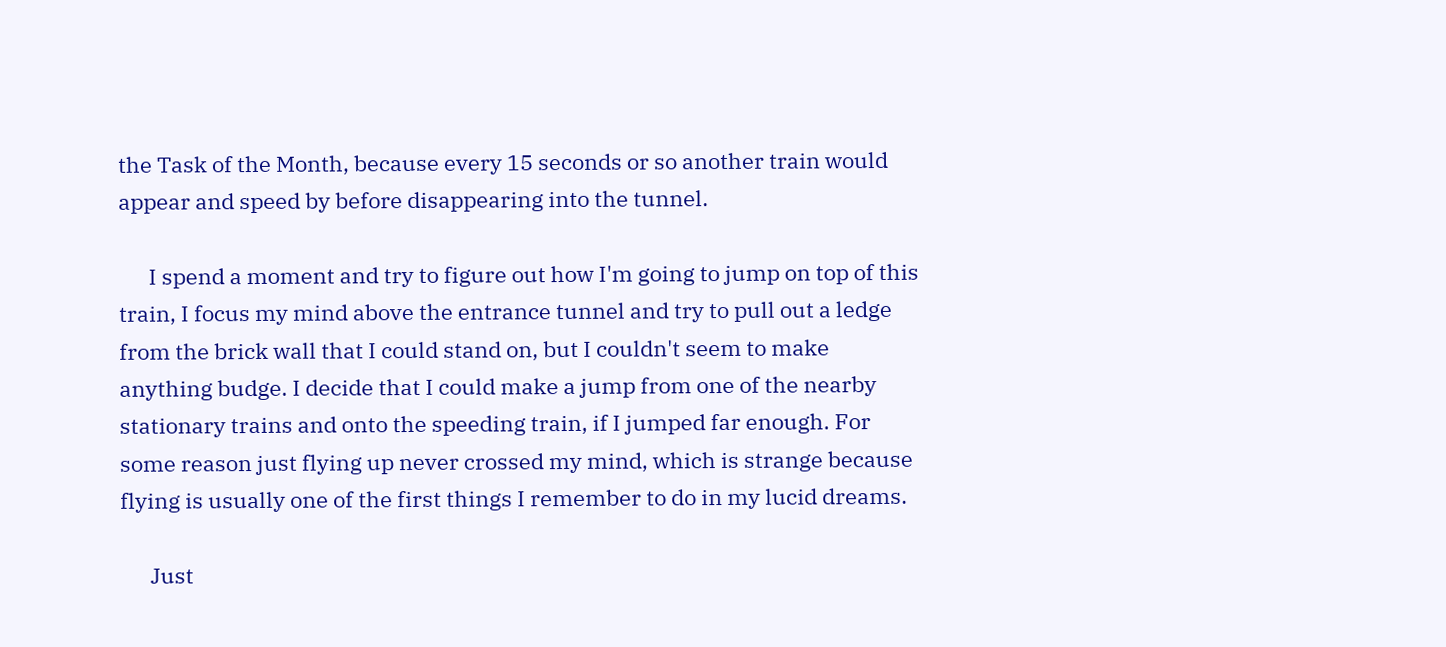the Task of the Month, because every 15 seconds or so another train would appear and speed by before disappearing into the tunnel.

      I spend a moment and try to figure out how I'm going to jump on top of this train, I focus my mind above the entrance tunnel and try to pull out a ledge from the brick wall that I could stand on, but I couldn't seem to make anything budge. I decide that I could make a jump from one of the nearby stationary trains and onto the speeding train, if I jumped far enough. For some reason just flying up never crossed my mind, which is strange because flying is usually one of the first things I remember to do in my lucid dreams.

      Just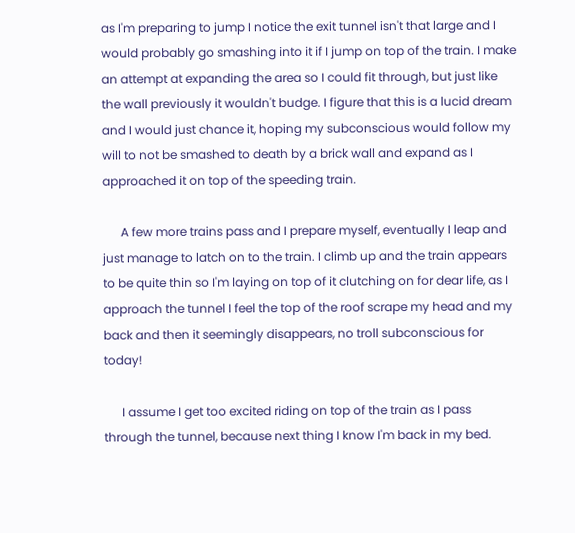as I'm preparing to jump I notice the exit tunnel isn't that large and I would probably go smashing into it if I jump on top of the train. I make an attempt at expanding the area so I could fit through, but just like the wall previously it wouldn't budge. I figure that this is a lucid dream and I would just chance it, hoping my subconscious would follow my will to not be smashed to death by a brick wall and expand as I approached it on top of the speeding train.

      A few more trains pass and I prepare myself, eventually I leap and just manage to latch on to the train. I climb up and the train appears to be quite thin so I'm laying on top of it clutching on for dear life, as I approach the tunnel I feel the top of the roof scrape my head and my back and then it seemingly disappears, no troll subconscious for today!

      I assume I get too excited riding on top of the train as I pass through the tunnel, because next thing I know I'm back in my bed.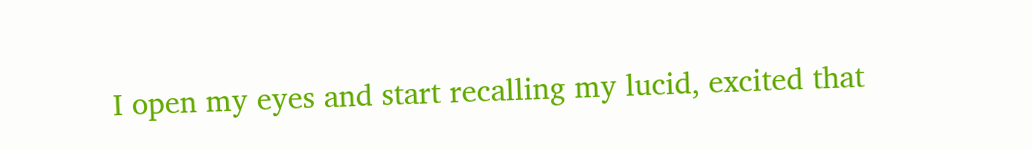I open my eyes and start recalling my lucid, excited that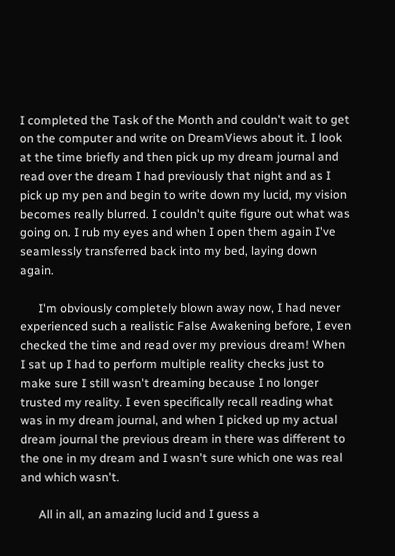I completed the Task of the Month and couldn't wait to get on the computer and write on DreamViews about it. I look at the time briefly and then pick up my dream journal and read over the dream I had previously that night and as I pick up my pen and begin to write down my lucid, my vision becomes really blurred. I couldn't quite figure out what was going on. I rub my eyes and when I open them again I've seamlessly transferred back into my bed, laying down again.

      I'm obviously completely blown away now, I had never experienced such a realistic False Awakening before, I even checked the time and read over my previous dream! When I sat up I had to perform multiple reality checks just to make sure I still wasn't dreaming because I no longer trusted my reality. I even specifically recall reading what was in my dream journal, and when I picked up my actual dream journal the previous dream in there was different to the one in my dream and I wasn't sure which one was real and which wasn't.

      All in all, an amazing lucid and I guess a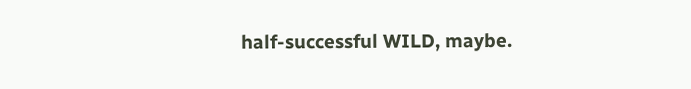half-successful WILD, maybe.